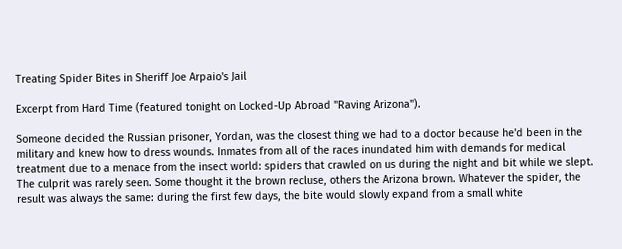Treating Spider Bites in Sheriff Joe Arpaio's Jail

Excerpt from Hard Time (featured tonight on Locked-Up Abroad "Raving Arizona").

Someone decided the Russian prisoner, Yordan, was the closest thing we had to a doctor because he'd been in the military and knew how to dress wounds. Inmates from all of the races inundated him with demands for medical treatment due to a menace from the insect world: spiders that crawled on us during the night and bit while we slept. The culprit was rarely seen. Some thought it the brown recluse, others the Arizona brown. Whatever the spider, the result was always the same: during the first few days, the bite would slowly expand from a small white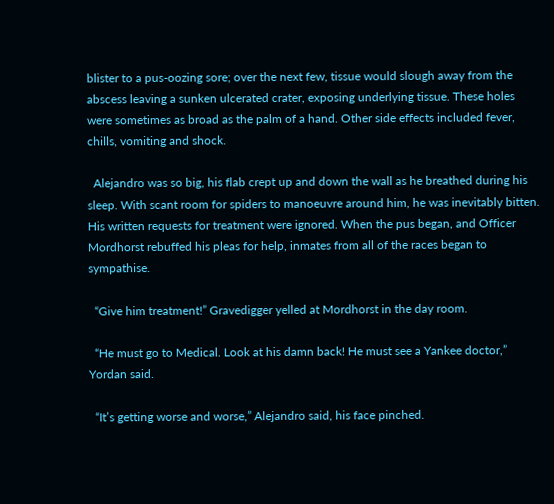blister to a pus-oozing sore; over the next few, tissue would slough away from the abscess leaving a sunken ulcerated crater, exposing underlying tissue. These holes were sometimes as broad as the palm of a hand. Other side effects included fever, chills, vomiting and shock.

  Alejandro was so big, his flab crept up and down the wall as he breathed during his sleep. With scant room for spiders to manoeuvre around him, he was inevitably bitten. His written requests for treatment were ignored. When the pus began, and Officer Mordhorst rebuffed his pleas for help, inmates from all of the races began to sympathise.

  “Give him treatment!” Gravedigger yelled at Mordhorst in the day room.

  “He must go to Medical. Look at his damn back! He must see a Yankee doctor,” Yordan said.

  “It’s getting worse and worse,” Alejandro said, his face pinched.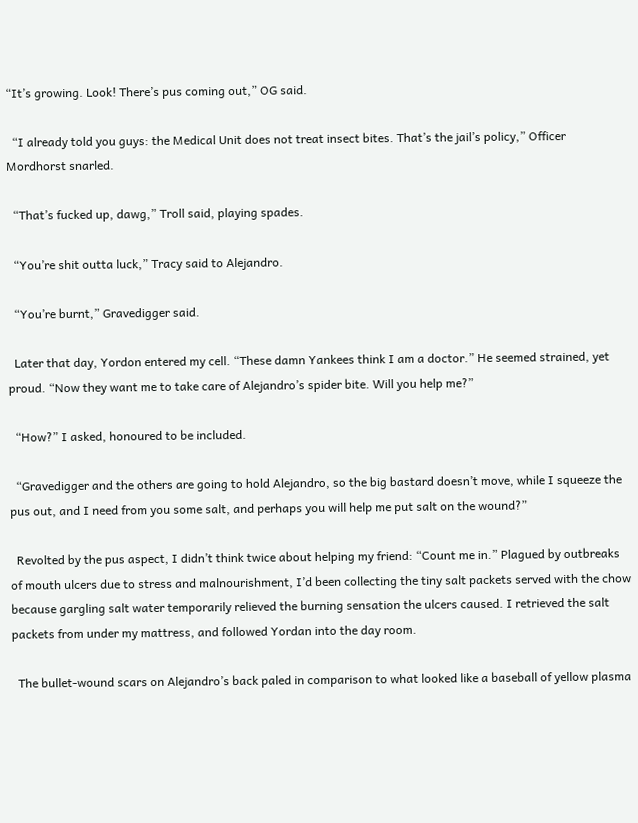“It’s growing. Look! There’s pus coming out,” OG said.

  “I already told you guys: the Medical Unit does not treat insect bites. That’s the jail’s policy,” Officer Mordhorst snarled.

  “That’s fucked up, dawg,” Troll said, playing spades.

  “You’re shit outta luck,” Tracy said to Alejandro.

  “You’re burnt,” Gravedigger said.

  Later that day, Yordon entered my cell. “These damn Yankees think I am a doctor.” He seemed strained, yet proud. “Now they want me to take care of Alejandro’s spider bite. Will you help me?”

  “How?” I asked, honoured to be included.

  “Gravedigger and the others are going to hold Alejandro, so the big bastard doesn’t move, while I squeeze the pus out, and I need from you some salt, and perhaps you will help me put salt on the wound?”

  Revolted by the pus aspect, I didn’t think twice about helping my friend: “Count me in.” Plagued by outbreaks of mouth ulcers due to stress and malnourishment, I’d been collecting the tiny salt packets served with the chow because gargling salt water temporarily relieved the burning sensation the ulcers caused. I retrieved the salt packets from under my mattress, and followed Yordan into the day room.

  The bullet-wound scars on Alejandro’s back paled in comparison to what looked like a baseball of yellow plasma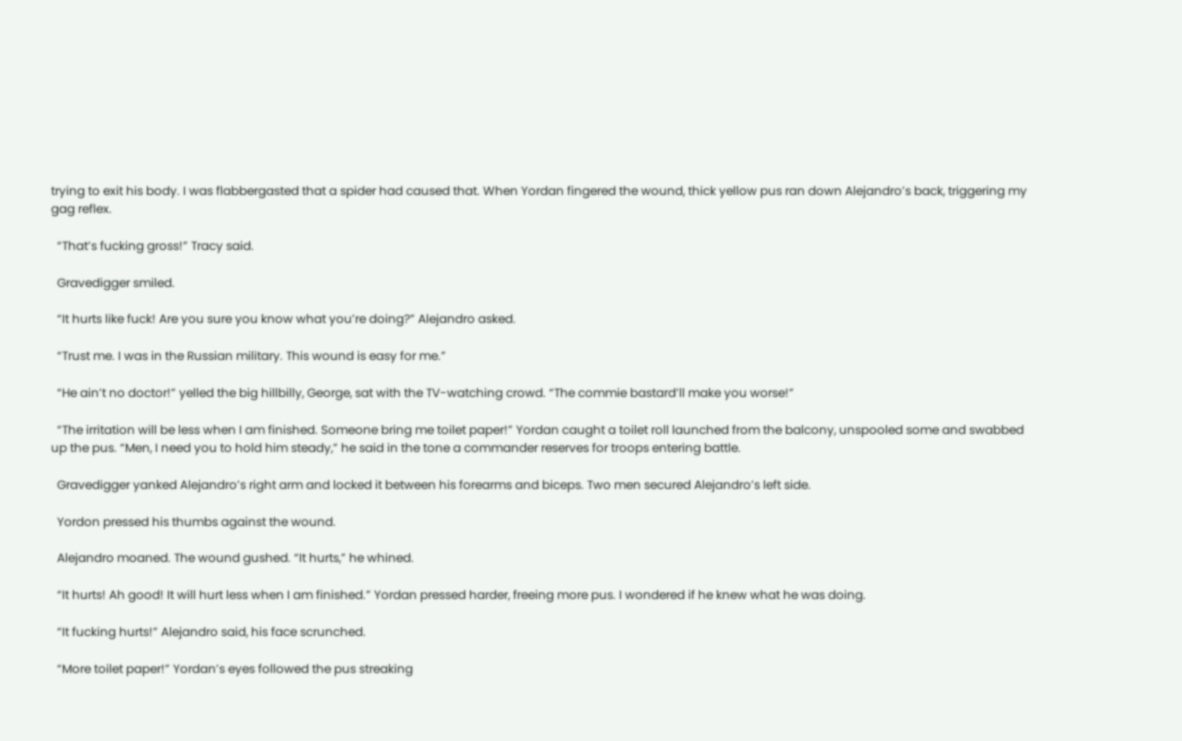trying to exit his body. I was flabbergasted that a spider had caused that. When Yordan fingered the wound, thick yellow pus ran down Alejandro’s back, triggering my gag reflex.

  “That’s fucking gross!” Tracy said.

  Gravedigger smiled.

  “It hurts like fuck! Are you sure you know what you’re doing?” Alejandro asked.

  “Trust me. I was in the Russian military. This wound is easy for me.”

  “He ain’t no doctor!” yelled the big hillbilly, George, sat with the TV-watching crowd. “The commie bastard’ll make you worse!”

  “The irritation will be less when I am finished. Someone bring me toilet paper!” Yordan caught a toilet roll launched from the balcony, unspooled some and swabbed up the pus. “Men, I need you to hold him steady,” he said in the tone a commander reserves for troops entering battle.

  Gravedigger yanked Alejandro’s right arm and locked it between his forearms and biceps. Two men secured Alejandro’s left side.

  Yordon pressed his thumbs against the wound.

  Alejandro moaned. The wound gushed. “It hurts,” he whined.

  “It hurts! Ah good! It will hurt less when I am finished.” Yordan pressed harder, freeing more pus. I wondered if he knew what he was doing.

  “It fucking hurts!” Alejandro said, his face scrunched.

  “More toilet paper!” Yordan’s eyes followed the pus streaking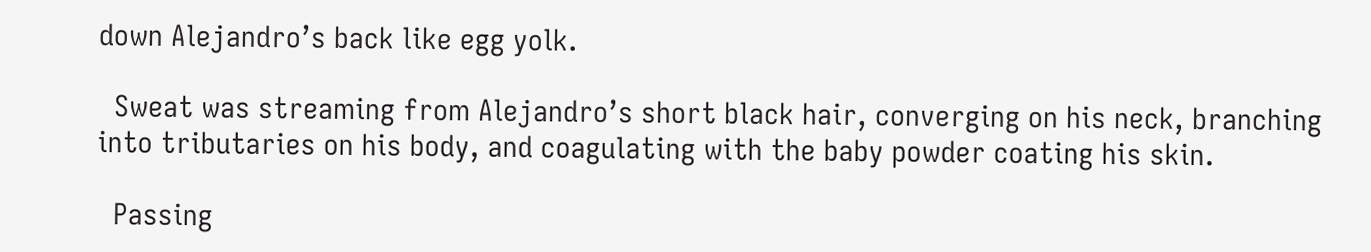down Alejandro’s back like egg yolk.

  Sweat was streaming from Alejandro’s short black hair, converging on his neck, branching into tributaries on his body, and coagulating with the baby powder coating his skin.

  Passing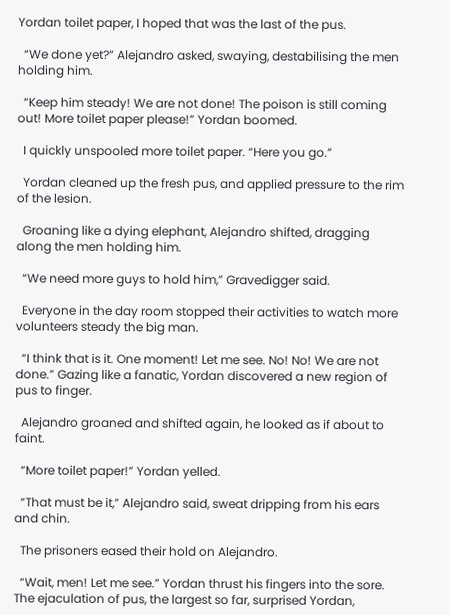Yordan toilet paper, I hoped that was the last of the pus.

  “We done yet?” Alejandro asked, swaying, destabilising the men holding him.

  “Keep him steady! We are not done! The poison is still coming out! More toilet paper please!” Yordan boomed.

  I quickly unspooled more toilet paper. “Here you go.”

  Yordan cleaned up the fresh pus, and applied pressure to the rim of the lesion.

  Groaning like a dying elephant, Alejandro shifted, dragging along the men holding him.

  “We need more guys to hold him,” Gravedigger said.

  Everyone in the day room stopped their activities to watch more volunteers steady the big man.

  “I think that is it. One moment! Let me see. No! No! We are not done.” Gazing like a fanatic, Yordan discovered a new region of pus to finger.

  Alejandro groaned and shifted again, he looked as if about to faint.

  “More toilet paper!” Yordan yelled.

  “That must be it,” Alejandro said, sweat dripping from his ears and chin.

  The prisoners eased their hold on Alejandro.

  “Wait, men! Let me see.” Yordan thrust his fingers into the sore. The ejaculation of pus, the largest so far, surprised Yordan,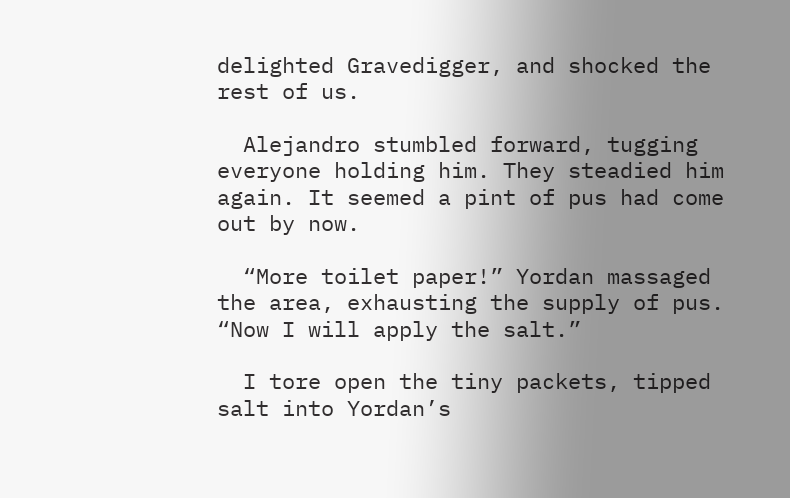delighted Gravedigger, and shocked the rest of us.

  Alejandro stumbled forward, tugging everyone holding him. They steadied him again. It seemed a pint of pus had come out by now.

  “More toilet paper!” Yordan massaged the area, exhausting the supply of pus. “Now I will apply the salt.”

  I tore open the tiny packets, tipped salt into Yordan’s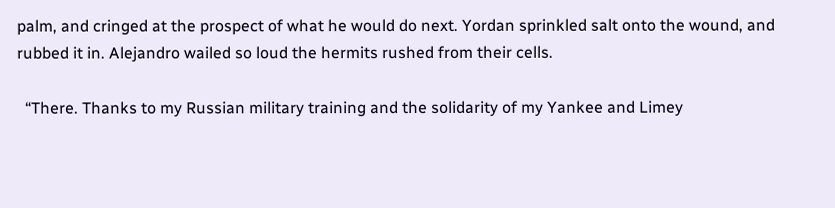palm, and cringed at the prospect of what he would do next. Yordan sprinkled salt onto the wound, and rubbed it in. Alejandro wailed so loud the hermits rushed from their cells.

  “There. Thanks to my Russian military training and the solidarity of my Yankee and Limey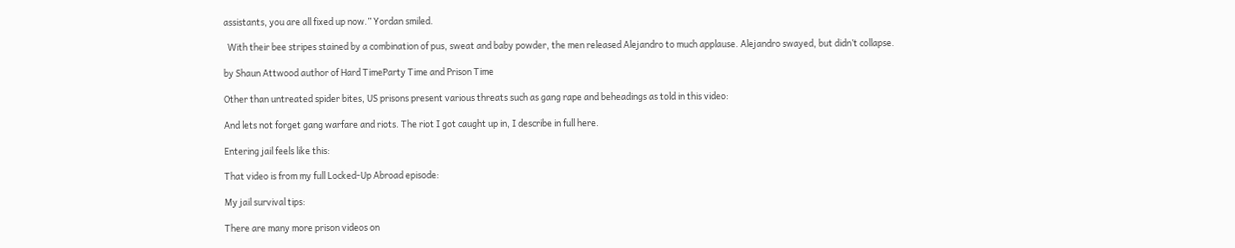assistants, you are all fixed up now.” Yordan smiled.

  With their bee stripes stained by a combination of pus, sweat and baby powder, the men released Alejandro to much applause. Alejandro swayed, but didn’t collapse.

by Shaun Attwood author of Hard TimeParty Time and Prison Time

Other than untreated spider bites, US prisons present various threats such as gang rape and beheadings as told in this video:

And lets not forget gang warfare and riots. The riot I got caught up in, I describe in full here.

Entering jail feels like this:

That video is from my full Locked-Up Abroad episode:

My jail survival tips:

There are many more prison videos on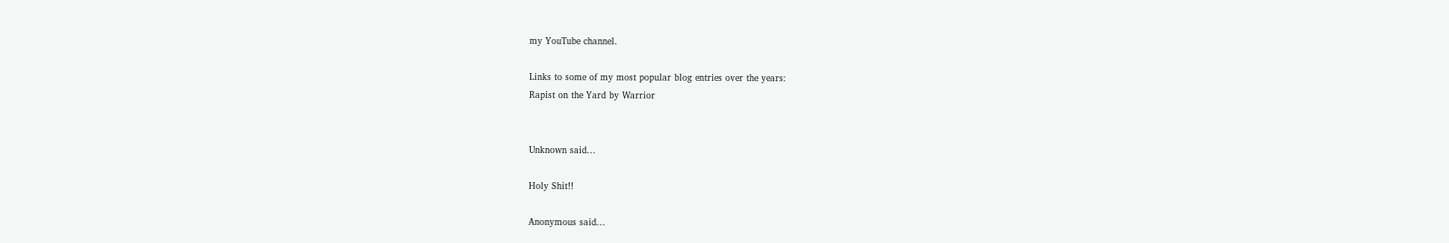my YouTube channel.

Links to some of my most popular blog entries over the years:
Rapist on the Yard by Warrior


Unknown said...

Holy Shit!!

Anonymous said...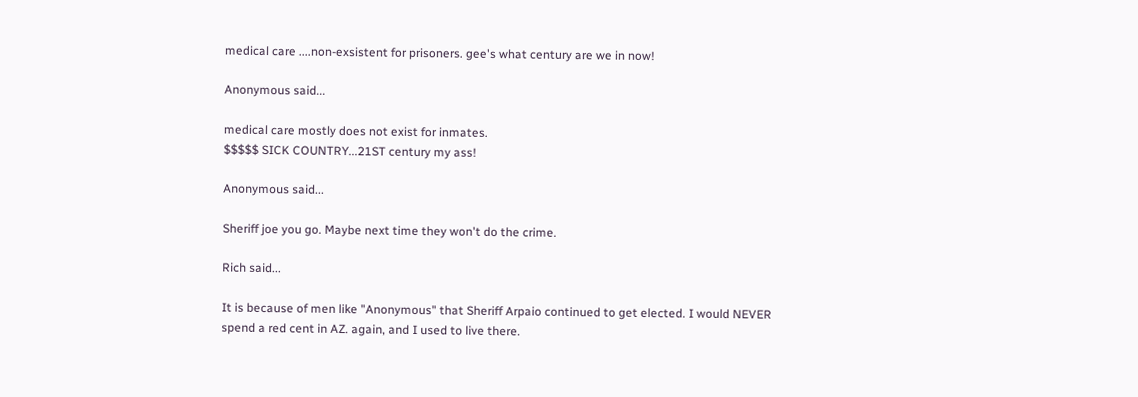medical care ....non-exsistent for prisoners. gee's what century are we in now!

Anonymous said...

medical care mostly does not exist for inmates.
$$$$$ SICK COUNTRY...21ST century my ass!

Anonymous said...

Sheriff joe you go. Maybe next time they won't do the crime.

Rich said...

It is because of men like "Anonymous" that Sheriff Arpaio continued to get elected. I would NEVER spend a red cent in AZ. again, and I used to live there.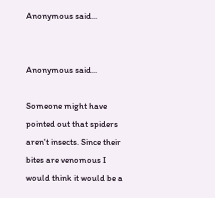Anonymous said...


Anonymous said...

Someone might have pointed out that spiders aren't insects. Since their bites are venomous I would think it would be a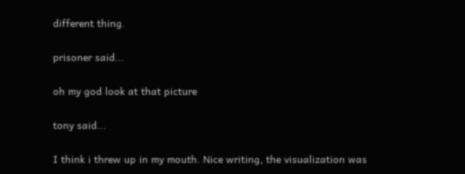different thing.

prisoner said...

oh my god look at that picture

tony said...

I think i threw up in my mouth. Nice writing, the visualization was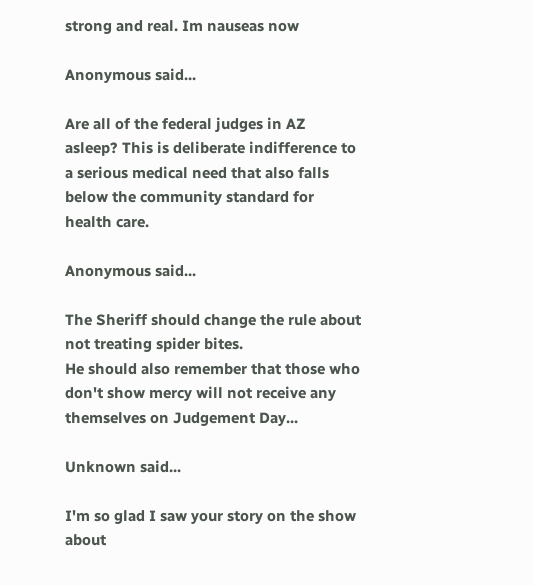strong and real. Im nauseas now

Anonymous said...

Are all of the federal judges in AZ asleep? This is deliberate indifference to a serious medical need that also falls below the community standard for health care.

Anonymous said...

The Sheriff should change the rule about not treating spider bites.
He should also remember that those who don't show mercy will not receive any themselves on Judgement Day...

Unknown said...

I'm so glad I saw your story on the show about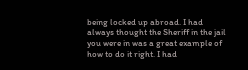being locked up abroad. I had always thought the Sheriff in the jail you were in was a great example of how to do it right. I had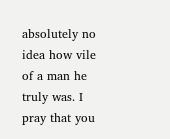absolutely no idea how vile of a man he truly was. I pray that you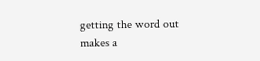getting the word out makes a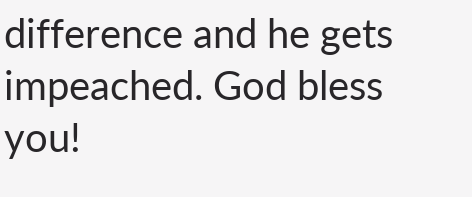difference and he gets impeached. God bless you!